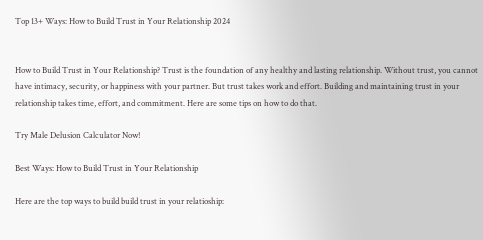Top 13+ Ways: How to Build Trust in Your Relationship 2024


How to Build Trust in Your Relationship? Trust is the foundation of any healthy and lasting relationship. Without trust, you cannot have intimacy, security, or happiness with your partner. But trust takes work and effort. Building and maintaining trust in your relationship takes time, effort, and commitment. Here are some tips on how to do that.

Try Male Delusion Calculator Now!

Best Ways: How to Build Trust in Your Relationship

Here are the top ways to build build trust in your relatioship: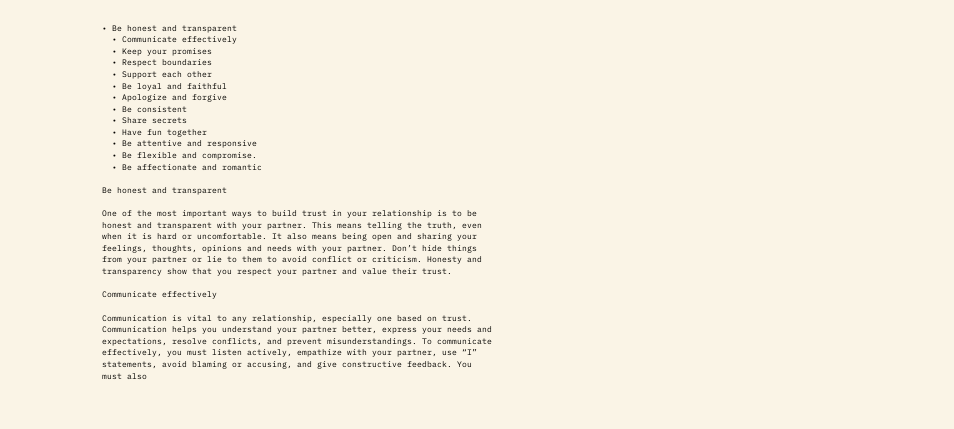• Be honest and transparent
  • Communicate effectively
  • Keep your promises
  • Respect boundaries
  • Support each other
  • Be loyal and faithful
  • Apologize and forgive
  • Be consistent
  • Share secrets
  • Have fun together
  • Be attentive and responsive
  • Be flexible and compromise.
  • Be affectionate and romantic

Be honest and transparent

One of the most important ways to build trust in your relationship is to be honest and transparent with your partner. This means telling the truth, even when it is hard or uncomfortable. It also means being open and sharing your feelings, thoughts, opinions and needs with your partner. Don’t hide things from your partner or lie to them to avoid conflict or criticism. Honesty and transparency show that you respect your partner and value their trust.

Communicate effectively

Communication is vital to any relationship, especially one based on trust. Communication helps you understand your partner better, express your needs and expectations, resolve conflicts, and prevent misunderstandings. To communicate effectively, you must listen actively, empathize with your partner, use “I” statements, avoid blaming or accusing, and give constructive feedback. You must also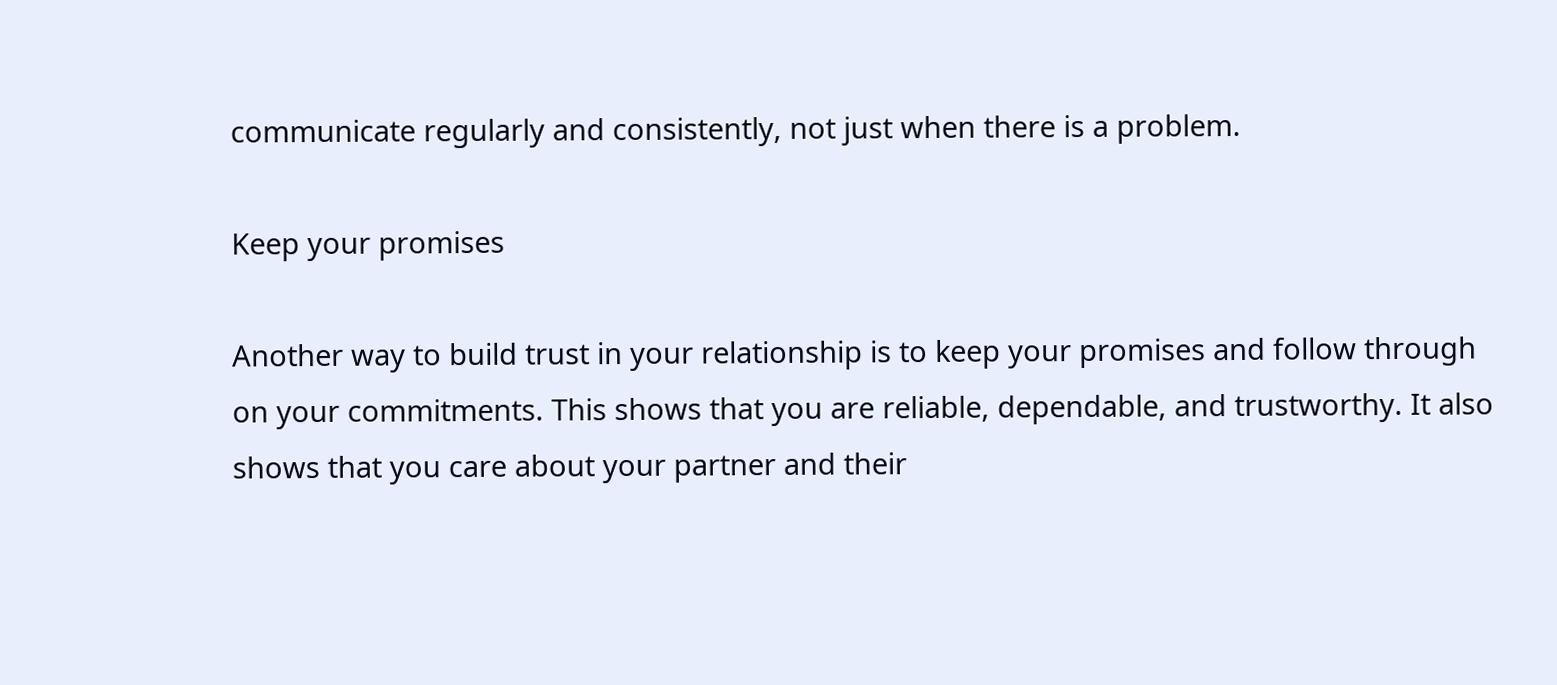communicate regularly and consistently, not just when there is a problem.

Keep your promises

Another way to build trust in your relationship is to keep your promises and follow through on your commitments. This shows that you are reliable, dependable, and trustworthy. It also shows that you care about your partner and their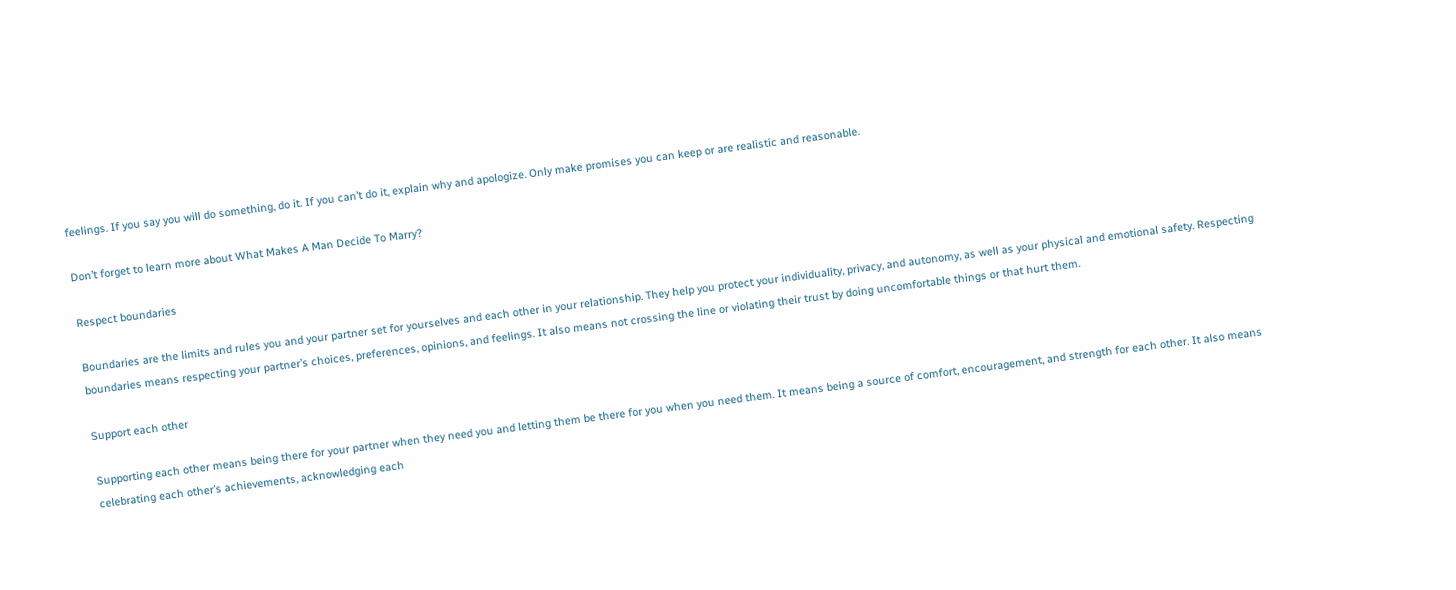feelings. If you say you will do something, do it. If you can’t do it, explain why and apologize. Only make promises you can keep or are realistic and reasonable.

Don’t forget to learn more about What Makes A Man Decide To Marry?

Respect boundaries

Boundaries are the limits and rules you and your partner set for yourselves and each other in your relationship. They help you protect your individuality, privacy, and autonomy, as well as your physical and emotional safety. Respecting boundaries means respecting your partner’s choices, preferences, opinions, and feelings. It also means not crossing the line or violating their trust by doing uncomfortable things or that hurt them.

Support each other

Supporting each other means being there for your partner when they need you and letting them be there for you when you need them. It means being a source of comfort, encouragement, and strength for each other. It also means celebrating each other’s achievements, acknowledging each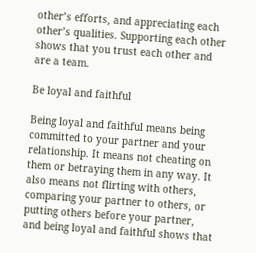other’s efforts, and appreciating each other’s qualities. Supporting each other shows that you trust each other and are a team.

Be loyal and faithful

Being loyal and faithful means being committed to your partner and your relationship. It means not cheating on them or betraying them in any way. It also means not flirting with others, comparing your partner to others, or putting others before your partner, and being loyal and faithful shows that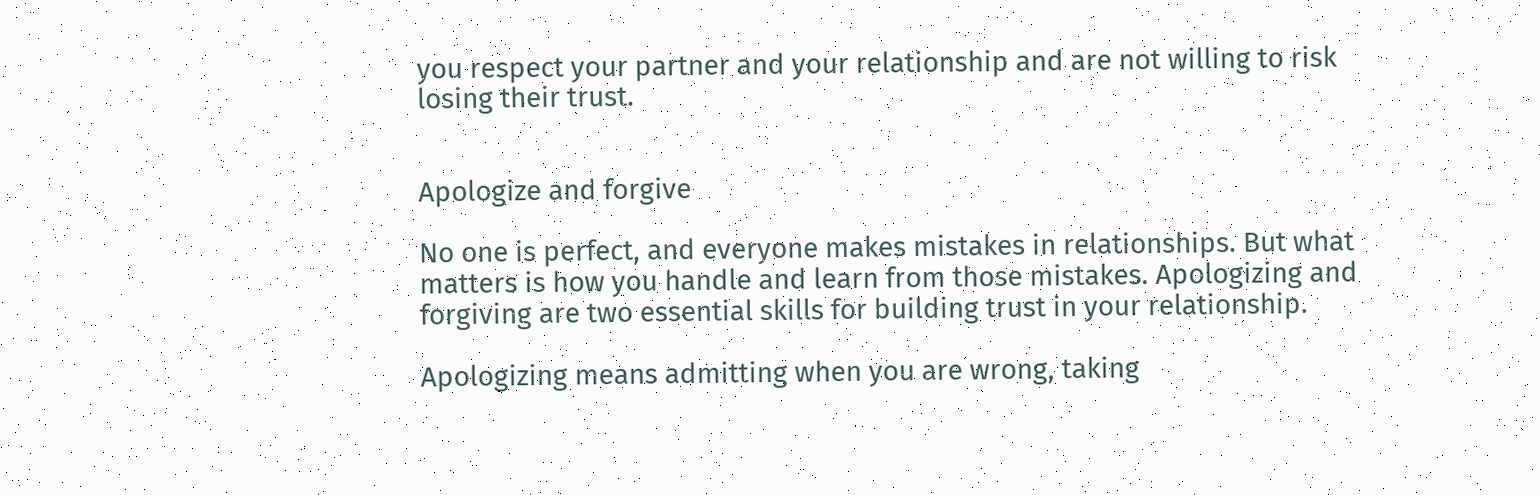you respect your partner and your relationship and are not willing to risk losing their trust.


Apologize and forgive

No one is perfect, and everyone makes mistakes in relationships. But what matters is how you handle and learn from those mistakes. Apologizing and forgiving are two essential skills for building trust in your relationship.

Apologizing means admitting when you are wrong, taking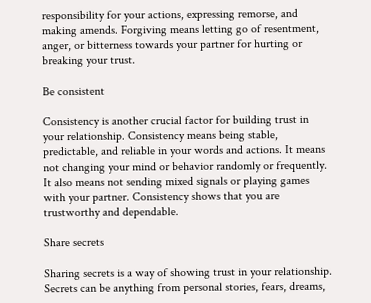responsibility for your actions, expressing remorse, and making amends. Forgiving means letting go of resentment, anger, or bitterness towards your partner for hurting or breaking your trust.

Be consistent

Consistency is another crucial factor for building trust in your relationship. Consistency means being stable, predictable, and reliable in your words and actions. It means not changing your mind or behavior randomly or frequently. It also means not sending mixed signals or playing games with your partner. Consistency shows that you are trustworthy and dependable.

Share secrets

Sharing secrets is a way of showing trust in your relationship. Secrets can be anything from personal stories, fears, dreams,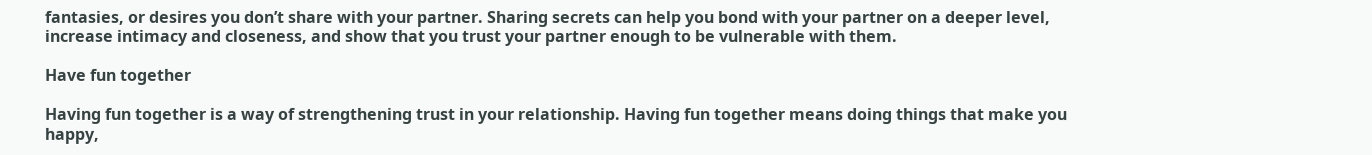fantasies, or desires you don’t share with your partner. Sharing secrets can help you bond with your partner on a deeper level, increase intimacy and closeness, and show that you trust your partner enough to be vulnerable with them.

Have fun together

Having fun together is a way of strengthening trust in your relationship. Having fun together means doing things that make you happy,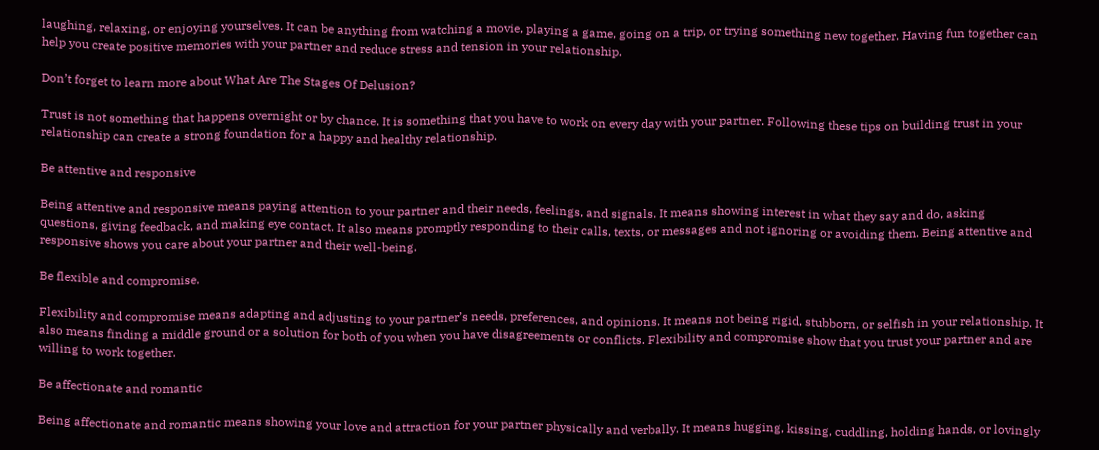laughing, relaxing, or enjoying yourselves. It can be anything from watching a movie, playing a game, going on a trip, or trying something new together. Having fun together can help you create positive memories with your partner and reduce stress and tension in your relationship.

Don’t forget to learn more about What Are The Stages Of Delusion?

Trust is not something that happens overnight or by chance. It is something that you have to work on every day with your partner. Following these tips on building trust in your relationship can create a strong foundation for a happy and healthy relationship.

Be attentive and responsive

Being attentive and responsive means paying attention to your partner and their needs, feelings, and signals. It means showing interest in what they say and do, asking questions, giving feedback, and making eye contact. It also means promptly responding to their calls, texts, or messages and not ignoring or avoiding them. Being attentive and responsive shows you care about your partner and their well-being.

Be flexible and compromise.

Flexibility and compromise means adapting and adjusting to your partner’s needs, preferences, and opinions. It means not being rigid, stubborn, or selfish in your relationship. It also means finding a middle ground or a solution for both of you when you have disagreements or conflicts. Flexibility and compromise show that you trust your partner and are willing to work together.

Be affectionate and romantic

Being affectionate and romantic means showing your love and attraction for your partner physically and verbally. It means hugging, kissing, cuddling, holding hands, or lovingly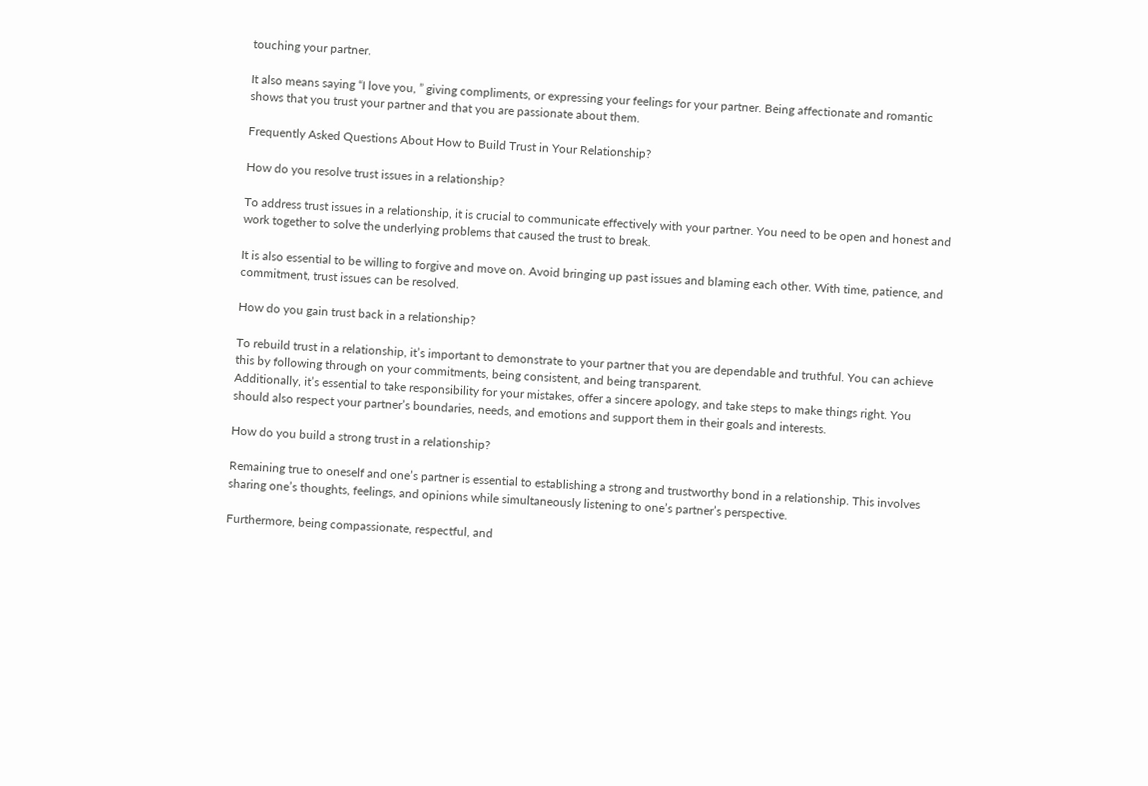touching your partner.

It also means saying “I love you, ” giving compliments, or expressing your feelings for your partner. Being affectionate and romantic shows that you trust your partner and that you are passionate about them.

Frequently Asked Questions About How to Build Trust in Your Relationship?

How do you resolve trust issues in a relationship?

To address trust issues in a relationship, it is crucial to communicate effectively with your partner. You need to be open and honest and work together to solve the underlying problems that caused the trust to break.

It is also essential to be willing to forgive and move on. Avoid bringing up past issues and blaming each other. With time, patience, and commitment, trust issues can be resolved.

How do you gain trust back in a relationship?

To rebuild trust in a relationship, it’s important to demonstrate to your partner that you are dependable and truthful. You can achieve this by following through on your commitments, being consistent, and being transparent.
Additionally, it’s essential to take responsibility for your mistakes, offer a sincere apology, and take steps to make things right. You should also respect your partner’s boundaries, needs, and emotions and support them in their goals and interests.

How do you build a strong trust in a relationship?

Remaining true to oneself and one’s partner is essential to establishing a strong and trustworthy bond in a relationship. This involves sharing one’s thoughts, feelings, and opinions while simultaneously listening to one’s partner’s perspective.

Furthermore, being compassionate, respectful, and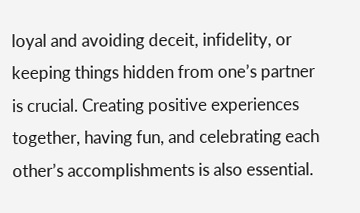loyal and avoiding deceit, infidelity, or keeping things hidden from one’s partner is crucial. Creating positive experiences together, having fun, and celebrating each other’s accomplishments is also essential.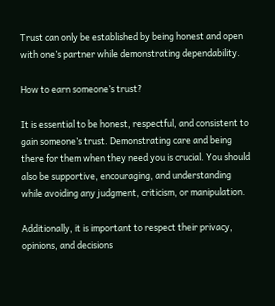Trust can only be established by being honest and open with one’s partner while demonstrating dependability.

How to earn someone’s trust?

It is essential to be honest, respectful, and consistent to gain someone’s trust. Demonstrating care and being there for them when they need you is crucial. You should also be supportive, encouraging, and understanding while avoiding any judgment, criticism, or manipulation.

Additionally, it is important to respect their privacy, opinions, and decisions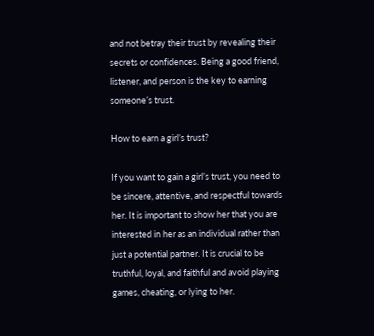and not betray their trust by revealing their secrets or confidences. Being a good friend, listener, and person is the key to earning someone’s trust.

How to earn a girl’s trust?

If you want to gain a girl’s trust, you need to be sincere, attentive, and respectful towards her. It is important to show her that you are interested in her as an individual rather than just a potential partner. It is crucial to be truthful, loyal, and faithful and avoid playing games, cheating, or lying to her.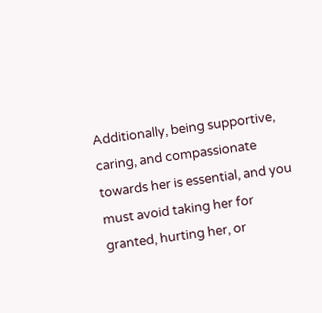Additionally, being supportive, caring, and compassionate towards her is essential, and you must avoid taking her for granted, hurting her, or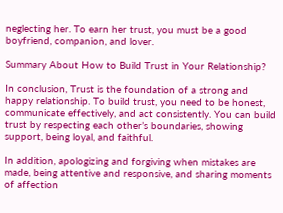neglecting her. To earn her trust, you must be a good boyfriend, companion, and lover.

Summary About How to Build Trust in Your Relationship?

In conclusion, Trust is the foundation of a strong and happy relationship. To build trust, you need to be honest, communicate effectively, and act consistently. You can build trust by respecting each other’s boundaries, showing support, being loyal, and faithful.

In addition, apologizing and forgiving when mistakes are made, being attentive and responsive, and sharing moments of affection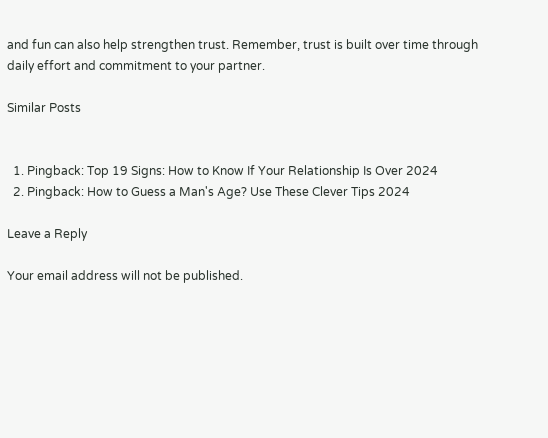and fun can also help strengthen trust. Remember, trust is built over time through daily effort and commitment to your partner.

Similar Posts


  1. Pingback: Top 19 Signs: How to Know If Your Relationship Is Over 2024
  2. Pingback: How to Guess a Man's Age? Use These Clever Tips 2024

Leave a Reply

Your email address will not be published.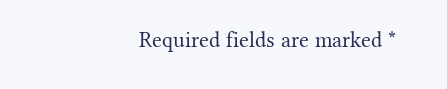Required fields are marked *